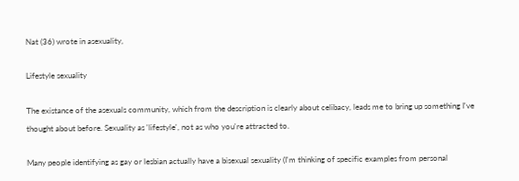Nat (36) wrote in asexuality,

Lifestyle sexuality

The existance of the asexuals community, which from the description is clearly about celibacy, leads me to bring up something I've thought about before. Sexuality as 'lifestyle', not as who you're attracted to.

Many people identifying as gay or lesbian actually have a bisexual sexuality (I'm thinking of specific examples from personal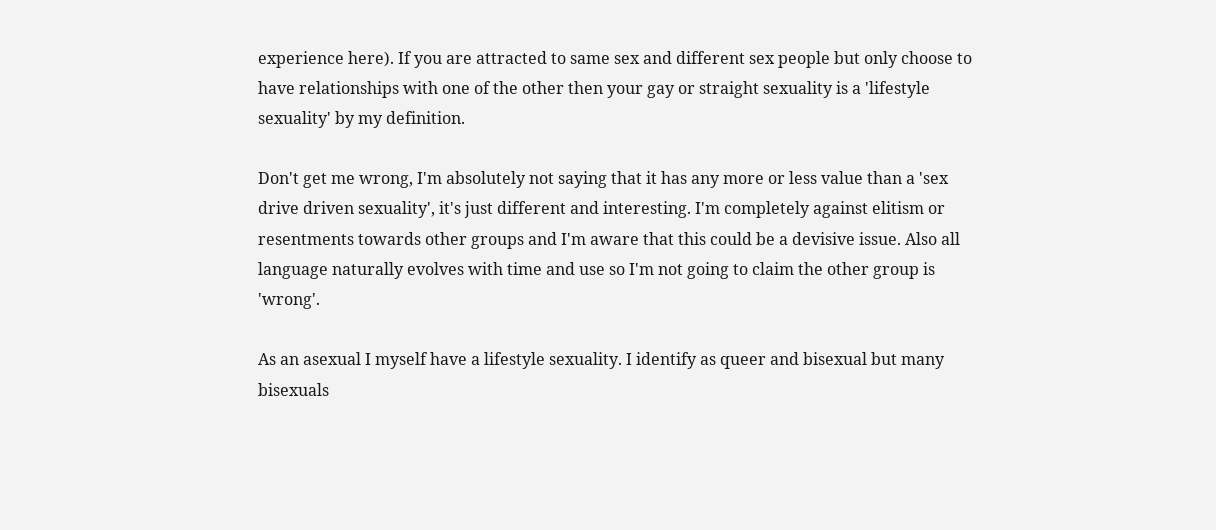experience here). If you are attracted to same sex and different sex people but only choose to have relationships with one of the other then your gay or straight sexuality is a 'lifestyle sexuality' by my definition.

Don't get me wrong, I'm absolutely not saying that it has any more or less value than a 'sex drive driven sexuality', it's just different and interesting. I'm completely against elitism or resentments towards other groups and I'm aware that this could be a devisive issue. Also all language naturally evolves with time and use so I'm not going to claim the other group is 'wrong'.

As an asexual I myself have a lifestyle sexuality. I identify as queer and bisexual but many bisexuals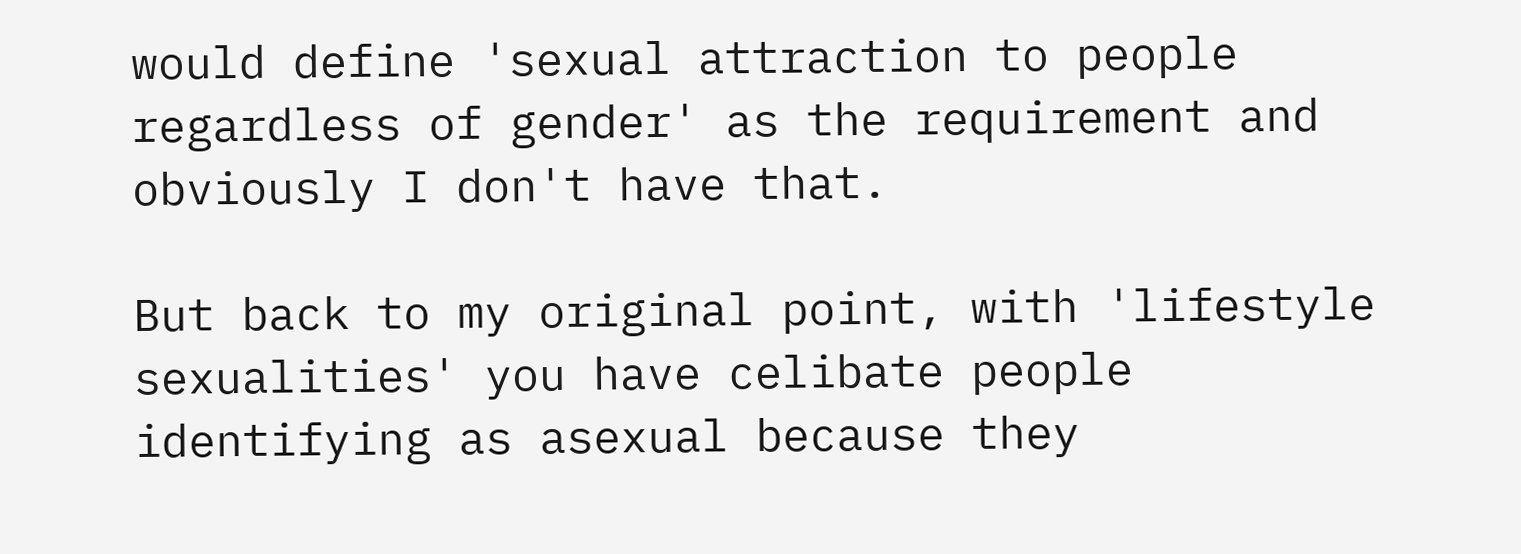would define 'sexual attraction to people regardless of gender' as the requirement and obviously I don't have that.

But back to my original point, with 'lifestyle sexualities' you have celibate people identifying as asexual because they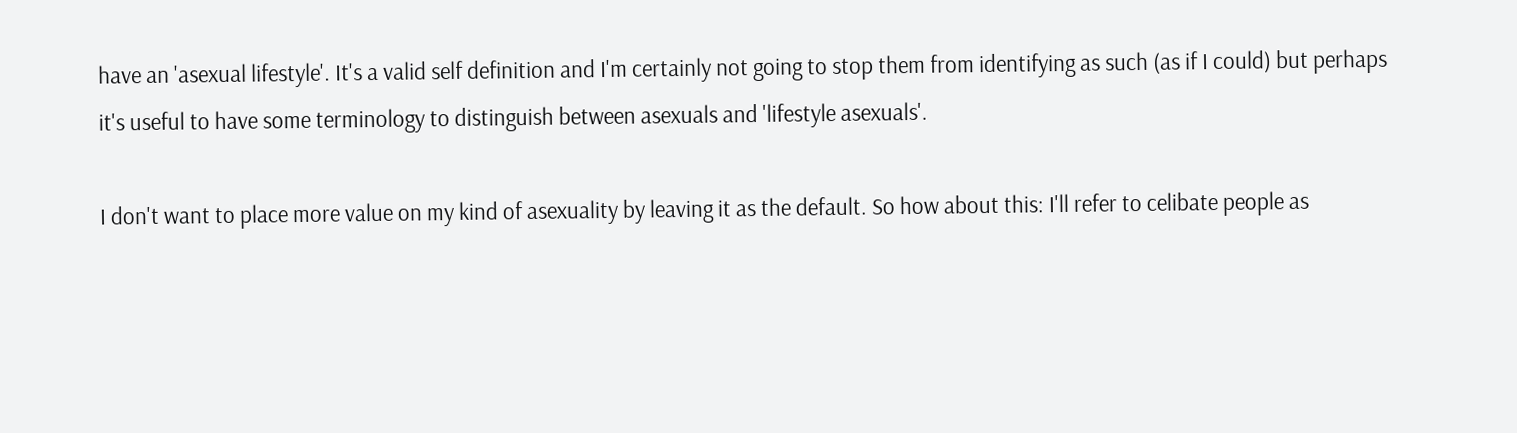have an 'asexual lifestyle'. It's a valid self definition and I'm certainly not going to stop them from identifying as such (as if I could) but perhaps it's useful to have some terminology to distinguish between asexuals and 'lifestyle asexuals'.

I don't want to place more value on my kind of asexuality by leaving it as the default. So how about this: I'll refer to celibate people as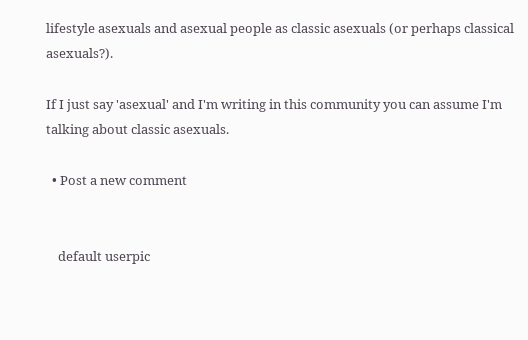lifestyle asexuals and asexual people as classic asexuals (or perhaps classical asexuals?).

If I just say 'asexual' and I'm writing in this community you can assume I'm talking about classic asexuals.

  • Post a new comment


    default userpic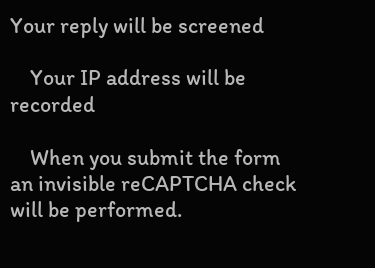Your reply will be screened

    Your IP address will be recorded

    When you submit the form an invisible reCAPTCHA check will be performed.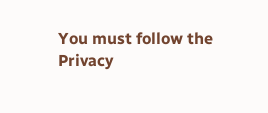You must follow the Privacy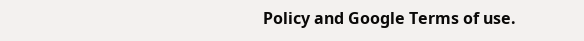Policy and Google Terms of use.